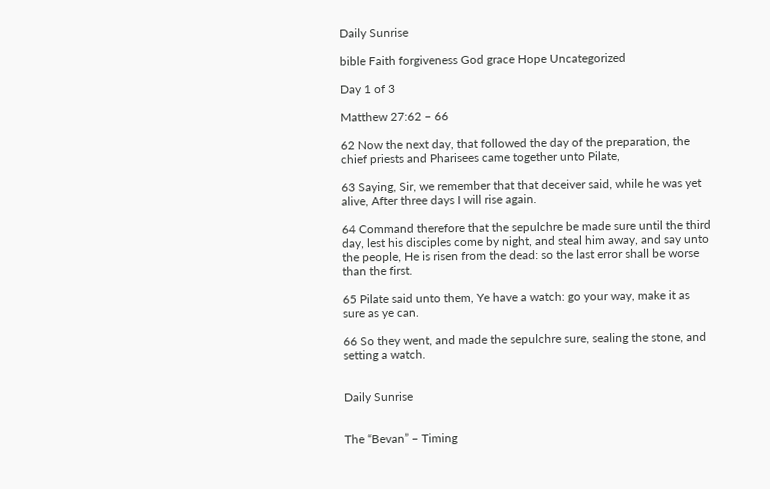Daily Sunrise

bible Faith forgiveness God grace Hope Uncategorized

Day 1 of 3

Matthew 27:62 – 66

62 Now the next day, that followed the day of the preparation, the chief priests and Pharisees came together unto Pilate,

63 Saying, Sir, we remember that that deceiver said, while he was yet alive, After three days I will rise again.

64 Command therefore that the sepulchre be made sure until the third day, lest his disciples come by night, and steal him away, and say unto the people, He is risen from the dead: so the last error shall be worse than the first.

65 Pilate said unto them, Ye have a watch: go your way, make it as sure as ye can.

66 So they went, and made the sepulchre sure, sealing the stone, and setting a watch.


Daily Sunrise


The “Bevan” – Timing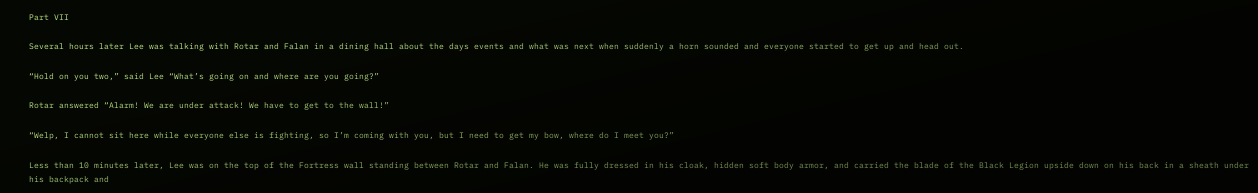Part VII

Several hours later Lee was talking with Rotar and Falan in a dining hall about the days events and what was next when suddenly a horn sounded and everyone started to get up and head out.

“Hold on you two,” said Lee “What’s going on and where are you going?”

Rotar answered “Alarm! We are under attack! We have to get to the wall!”

“Welp, I cannot sit here while everyone else is fighting, so I’m coming with you, but I need to get my bow, where do I meet you?”

Less than 10 minutes later, Lee was on the top of the Fortress wall standing between Rotar and Falan. He was fully dressed in his cloak, hidden soft body armor, and carried the blade of the Black Legion upside down on his back in a sheath under his backpack and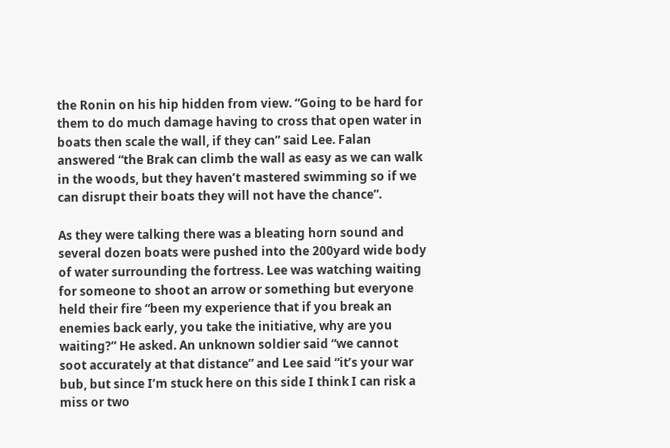the Ronin on his hip hidden from view. “Going to be hard for them to do much damage having to cross that open water in boats then scale the wall, if they can” said Lee. Falan answered “the Brak can climb the wall as easy as we can walk in the woods, but they haven’t mastered swimming so if we can disrupt their boats they will not have the chance”.

As they were talking there was a bleating horn sound and several dozen boats were pushed into the 200yard wide body of water surrounding the fortress. Lee was watching waiting for someone to shoot an arrow or something but everyone held their fire “been my experience that if you break an enemies back early, you take the initiative, why are you waiting?” He asked. An unknown soldier said “we cannot soot accurately at that distance” and Lee said “it’s your war bub, but since I’m stuck here on this side I think I can risk a miss or two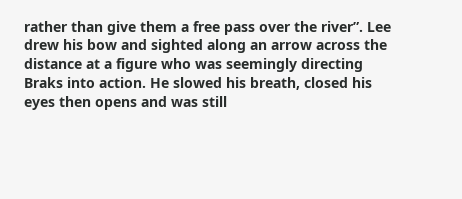rather than give them a free pass over the river”. Lee drew his bow and sighted along an arrow across the distance at a figure who was seemingly directing Braks into action. He slowed his breath, closed his eyes then opens and was still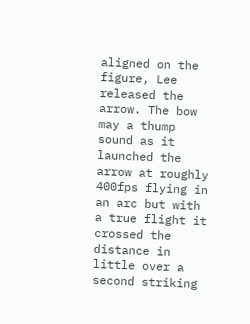aligned on the figure, Lee released the arrow. The bow may a thump sound as it launched the arrow at roughly 400fps flying in an arc but with a true flight it crossed the distance in little over a second striking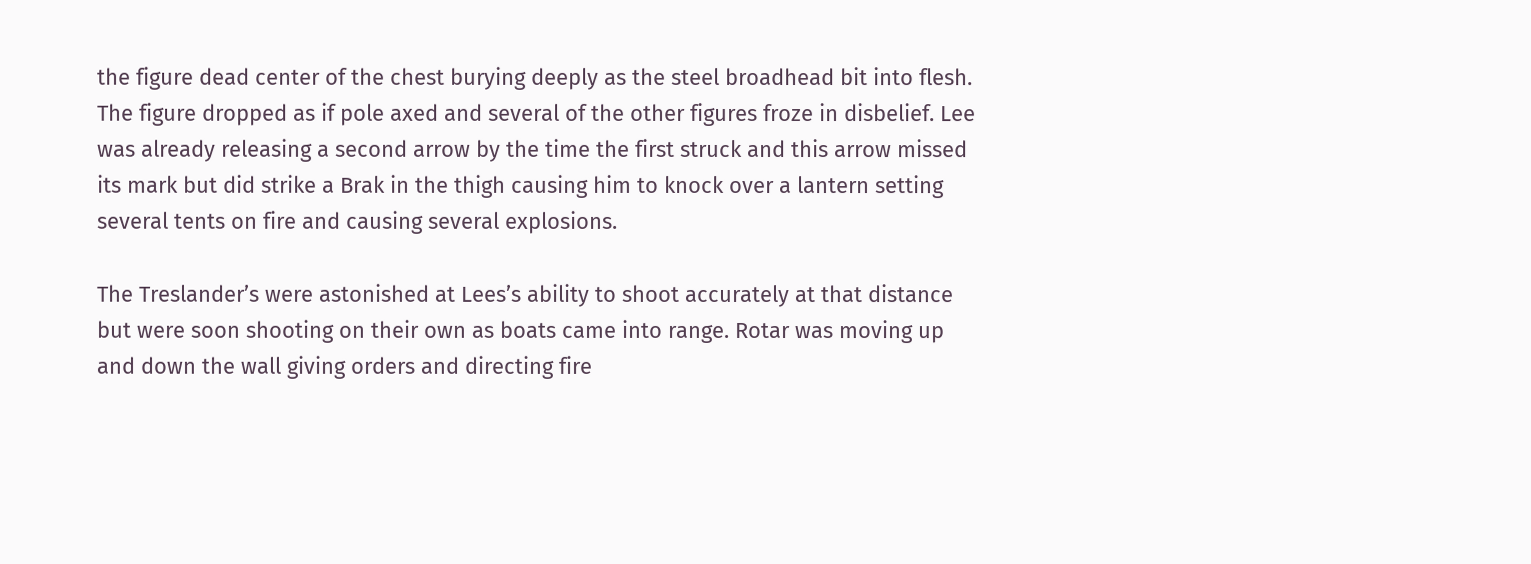the figure dead center of the chest burying deeply as the steel broadhead bit into flesh. The figure dropped as if pole axed and several of the other figures froze in disbelief. Lee was already releasing a second arrow by the time the first struck and this arrow missed its mark but did strike a Brak in the thigh causing him to knock over a lantern setting several tents on fire and causing several explosions.

The Treslander’s were astonished at Lees’s ability to shoot accurately at that distance but were soon shooting on their own as boats came into range. Rotar was moving up and down the wall giving orders and directing fire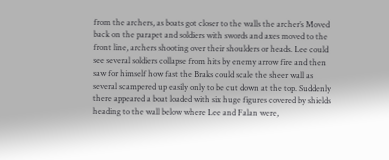from the archers, as boats got closer to the walls the archer’s Moved back on the parapet and soldiers with swords and axes moved to the front line, archers shooting over their shoulders or heads. Lee could see several soldiers collapse from hits by enemy arrow fire and then saw for himself how fast the Braks could scale the sheer wall as several scampered up easily only to be cut down at the top. Suddenly there appeared a boat loaded with six huge figures covered by shields heading to the wall below where Lee and Falan were,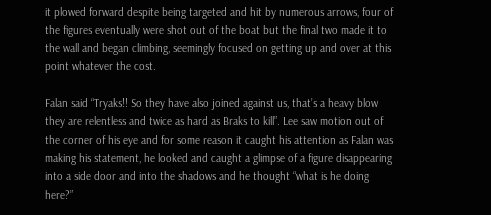it plowed forward despite being targeted and hit by numerous arrows, four of the figures eventually were shot out of the boat but the final two made it to the wall and began climbing, seemingly focused on getting up and over at this point whatever the cost.

Falan said “Tryaks!! So they have also joined against us, that’s a heavy blow they are relentless and twice as hard as Braks to kill”. Lee saw motion out of the corner of his eye and for some reason it caught his attention as Falan was making his statement, he looked and caught a glimpse of a figure disappearing into a side door and into the shadows and he thought “what is he doing here?”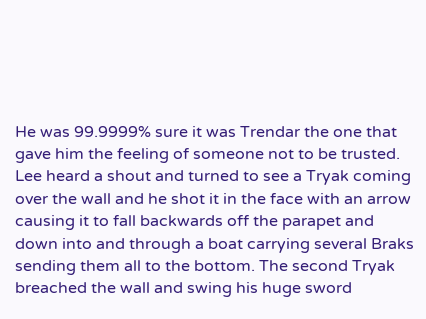He was 99.9999% sure it was Trendar the one that gave him the feeling of someone not to be trusted. Lee heard a shout and turned to see a Tryak coming over the wall and he shot it in the face with an arrow causing it to fall backwards off the parapet and down into and through a boat carrying several Braks sending them all to the bottom. The second Tryak breached the wall and swing his huge sword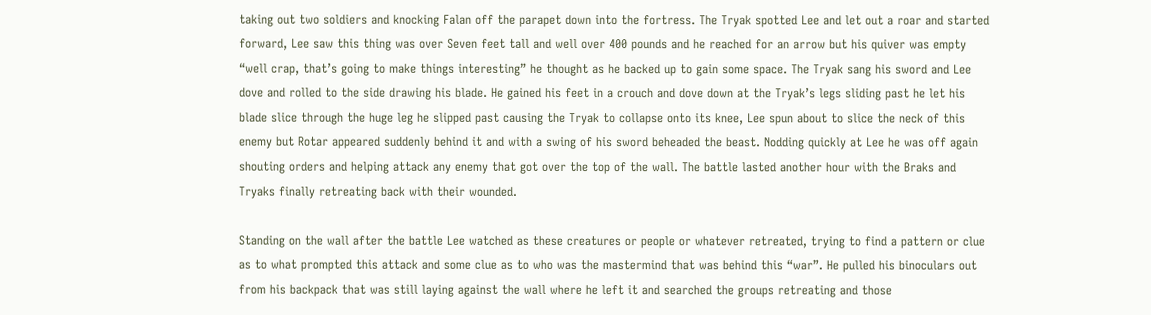taking out two soldiers and knocking Falan off the parapet down into the fortress. The Tryak spotted Lee and let out a roar and started forward, Lee saw this thing was over Seven feet tall and well over 400 pounds and he reached for an arrow but his quiver was empty “well crap, that’s going to make things interesting” he thought as he backed up to gain some space. The Tryak sang his sword and Lee dove and rolled to the side drawing his blade. He gained his feet in a crouch and dove down at the Tryak’s legs sliding past he let his blade slice through the huge leg he slipped past causing the Tryak to collapse onto its knee, Lee spun about to slice the neck of this enemy but Rotar appeared suddenly behind it and with a swing of his sword beheaded the beast. Nodding quickly at Lee he was off again shouting orders and helping attack any enemy that got over the top of the wall. The battle lasted another hour with the Braks and Tryaks finally retreating back with their wounded.

Standing on the wall after the battle Lee watched as these creatures or people or whatever retreated, trying to find a pattern or clue as to what prompted this attack and some clue as to who was the mastermind that was behind this “war”. He pulled his binoculars out from his backpack that was still laying against the wall where he left it and searched the groups retreating and those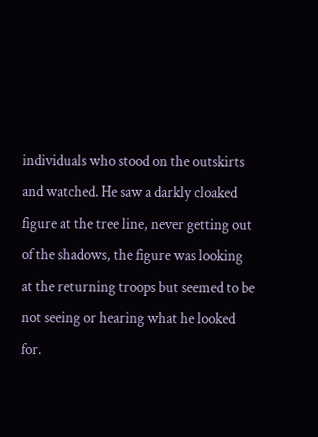individuals who stood on the outskirts and watched. He saw a darkly cloaked figure at the tree line, never getting out of the shadows, the figure was looking at the returning troops but seemed to be not seeing or hearing what he looked for.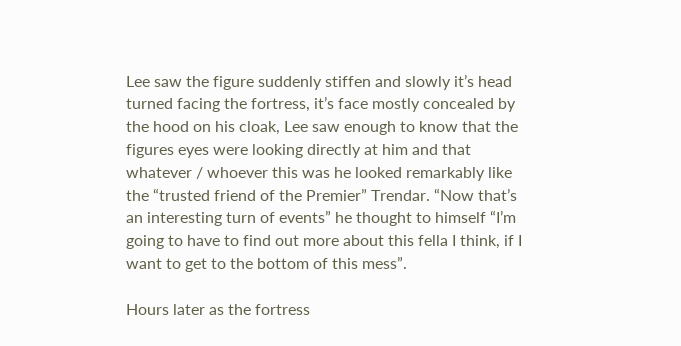Lee saw the figure suddenly stiffen and slowly it’s head turned facing the fortress, it’s face mostly concealed by the hood on his cloak, Lee saw enough to know that the figures eyes were looking directly at him and that whatever / whoever this was he looked remarkably like the “trusted friend of the Premier” Trendar. “Now that’s an interesting turn of events” he thought to himself “I’m going to have to find out more about this fella I think, if I want to get to the bottom of this mess”.

Hours later as the fortress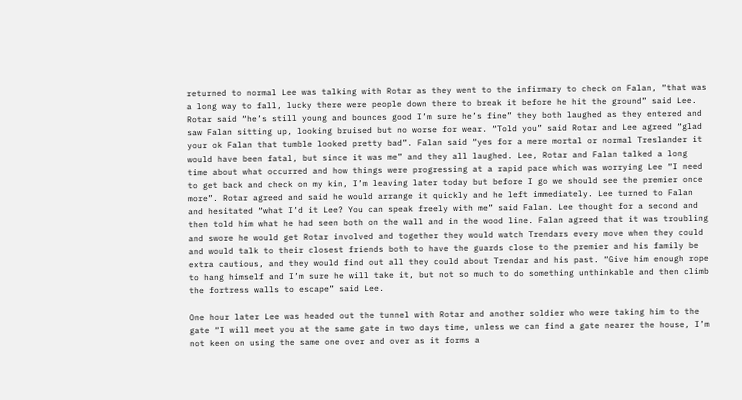returned to normal Lee was talking with Rotar as they went to the infirmary to check on Falan, “that was a long way to fall, lucky there were people down there to break it before he hit the ground” said Lee. Rotar said “he’s still young and bounces good I’m sure he’s fine” they both laughed as they entered and saw Falan sitting up, looking bruised but no worse for wear. “Told you” said Rotar and Lee agreed “glad your ok Falan that tumble looked pretty bad”. Falan said “yes for a mere mortal or normal Treslander it would have been fatal, but since it was me” and they all laughed. Lee, Rotar and Falan talked a long time about what occurred and how things were progressing at a rapid pace which was worrying Lee “I need to get back and check on my kin, I’m leaving later today but before I go we should see the premier once more”. Rotar agreed and said he would arrange it quickly and he left immediately. Lee turned to Falan and hesitated “what I’d it Lee? You can speak freely with me” said Falan. Lee thought for a second and then told him what he had seen both on the wall and in the wood line. Falan agreed that it was troubling and swore he would get Rotar involved and together they would watch Trendars every move when they could and would talk to their closest friends both to have the guards close to the premier and his family be extra cautious, and they would find out all they could about Trendar and his past. “Give him enough rope to hang himself and I’m sure he will take it, but not so much to do something unthinkable and then climb the fortress walls to escape” said Lee.

One hour later Lee was headed out the tunnel with Rotar and another soldier who were taking him to the gate “I will meet you at the same gate in two days time, unless we can find a gate nearer the house, I’m not keen on using the same one over and over as it forms a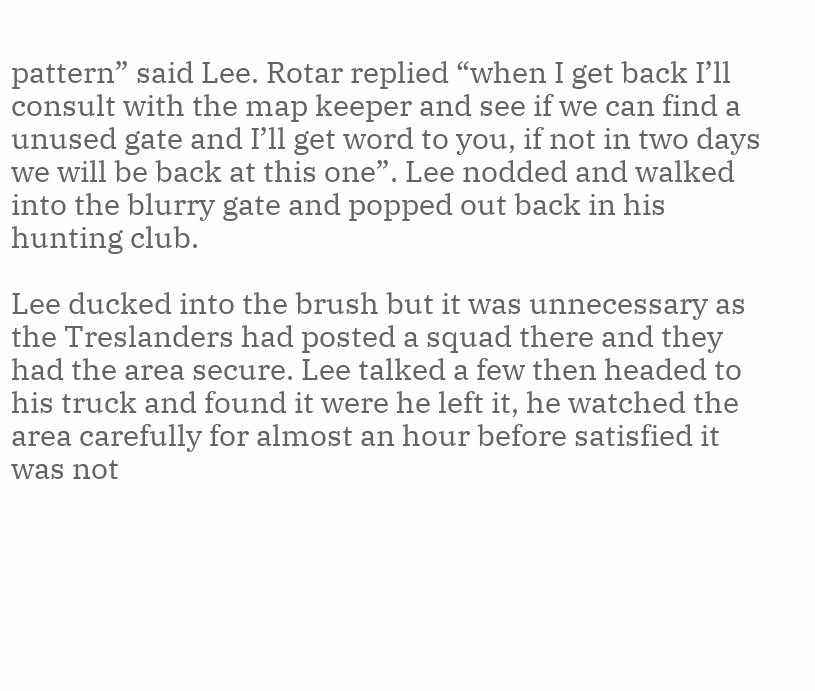pattern” said Lee. Rotar replied “when I get back I’ll consult with the map keeper and see if we can find a unused gate and I’ll get word to you, if not in two days we will be back at this one”. Lee nodded and walked into the blurry gate and popped out back in his hunting club.

Lee ducked into the brush but it was unnecessary as the Treslanders had posted a squad there and they had the area secure. Lee talked a few then headed to his truck and found it were he left it, he watched the area carefully for almost an hour before satisfied it was not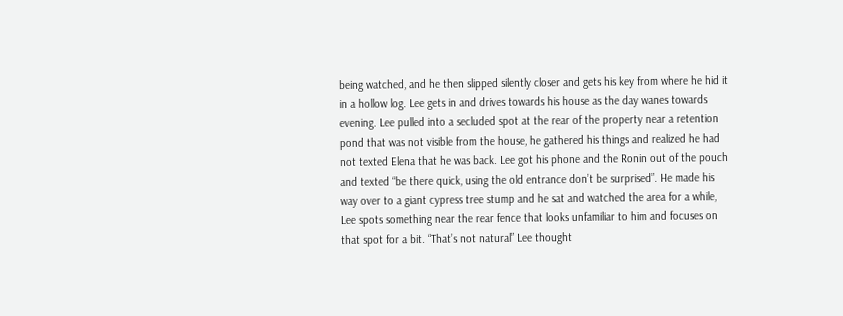being watched, and he then slipped silently closer and gets his key from where he hid it in a hollow log. Lee gets in and drives towards his house as the day wanes towards evening. Lee pulled into a secluded spot at the rear of the property near a retention pond that was not visible from the house, he gathered his things and realized he had not texted Elena that he was back. Lee got his phone and the Ronin out of the pouch and texted “be there quick, using the old entrance don’t be surprised”. He made his way over to a giant cypress tree stump and he sat and watched the area for a while, Lee spots something near the rear fence that looks unfamiliar to him and focuses on that spot for a bit. “That’s not natural” Lee thought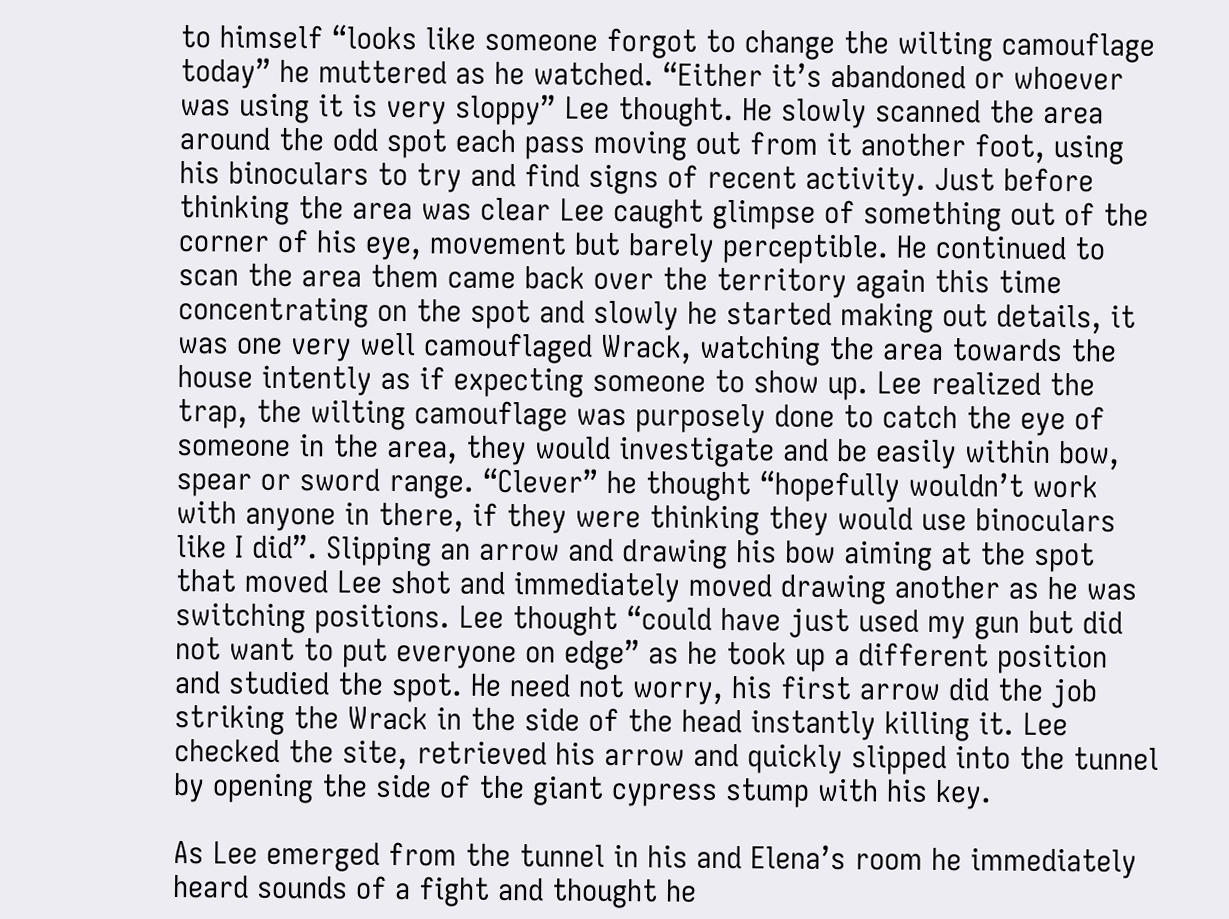to himself “looks like someone forgot to change the wilting camouflage today” he muttered as he watched. “Either it’s abandoned or whoever was using it is very sloppy” Lee thought. He slowly scanned the area around the odd spot each pass moving out from it another foot, using his binoculars to try and find signs of recent activity. Just before thinking the area was clear Lee caught glimpse of something out of the corner of his eye, movement but barely perceptible. He continued to scan the area them came back over the territory again this time concentrating on the spot and slowly he started making out details, it was one very well camouflaged Wrack, watching the area towards the house intently as if expecting someone to show up. Lee realized the trap, the wilting camouflage was purposely done to catch the eye of someone in the area, they would investigate and be easily within bow, spear or sword range. “Clever” he thought “hopefully wouldn’t work with anyone in there, if they were thinking they would use binoculars like I did”. Slipping an arrow and drawing his bow aiming at the spot that moved Lee shot and immediately moved drawing another as he was switching positions. Lee thought “could have just used my gun but did not want to put everyone on edge” as he took up a different position and studied the spot. He need not worry, his first arrow did the job striking the Wrack in the side of the head instantly killing it. Lee checked the site, retrieved his arrow and quickly slipped into the tunnel by opening the side of the giant cypress stump with his key.

As Lee emerged from the tunnel in his and Elena’s room he immediately heard sounds of a fight and thought he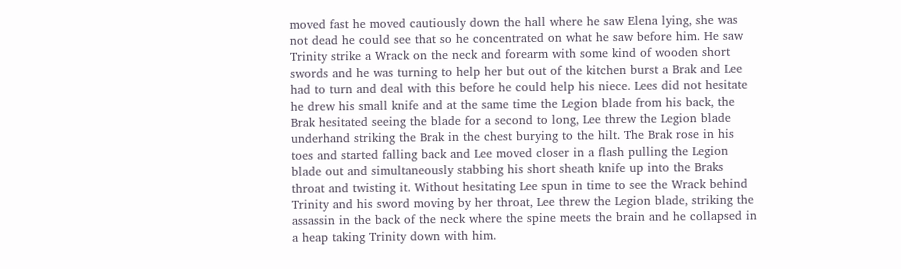moved fast he moved cautiously down the hall where he saw Elena lying, she was not dead he could see that so he concentrated on what he saw before him. He saw Trinity strike a Wrack on the neck and forearm with some kind of wooden short swords and he was turning to help her but out of the kitchen burst a Brak and Lee had to turn and deal with this before he could help his niece. Lees did not hesitate he drew his small knife and at the same time the Legion blade from his back, the Brak hesitated seeing the blade for a second to long, Lee threw the Legion blade underhand striking the Brak in the chest burying to the hilt. The Brak rose in his toes and started falling back and Lee moved closer in a flash pulling the Legion blade out and simultaneously stabbing his short sheath knife up into the Braks throat and twisting it. Without hesitating Lee spun in time to see the Wrack behind Trinity and his sword moving by her throat, Lee threw the Legion blade, striking the assassin in the back of the neck where the spine meets the brain and he collapsed in a heap taking Trinity down with him.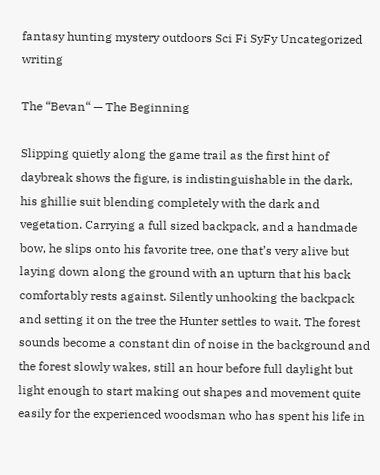fantasy hunting mystery outdoors Sci Fi SyFy Uncategorized writing

The “Bevan“ — The Beginning

Slipping quietly along the game trail as the first hint of daybreak shows the figure, is indistinguishable in the dark, his ghillie suit blending completely with the dark and vegetation. Carrying a full sized backpack, and a handmade bow, he slips onto his favorite tree, one that’s very alive but laying down along the ground with an upturn that his back comfortably rests against. Silently unhooking the backpack and setting it on the tree the Hunter settles to wait. The forest sounds become a constant din of noise in the background and the forest slowly wakes, still an hour before full daylight but light enough to start making out shapes and movement quite easily for the experienced woodsman who has spent his life in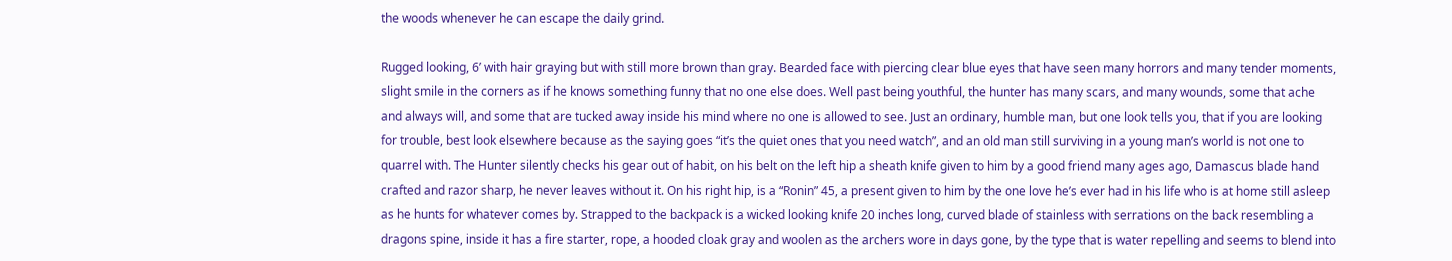the woods whenever he can escape the daily grind.

Rugged looking, 6’ with hair graying but with still more brown than gray. Bearded face with piercing clear blue eyes that have seen many horrors and many tender moments, slight smile in the corners as if he knows something funny that no one else does. Well past being youthful, the hunter has many scars, and many wounds, some that ache and always will, and some that are tucked away inside his mind where no one is allowed to see. Just an ordinary, humble man, but one look tells you, that if you are looking for trouble, best look elsewhere because as the saying goes “it’s the quiet ones that you need watch”, and an old man still surviving in a young man’s world is not one to quarrel with. The Hunter silently checks his gear out of habit, on his belt on the left hip a sheath knife given to him by a good friend many ages ago, Damascus blade hand crafted and razor sharp, he never leaves without it. On his right hip, is a “Ronin” 45, a present given to him by the one love he’s ever had in his life who is at home still asleep as he hunts for whatever comes by. Strapped to the backpack is a wicked looking knife 20 inches long, curved blade of stainless with serrations on the back resembling a dragons spine, inside it has a fire starter, rope, a hooded cloak gray and woolen as the archers wore in days gone, by the type that is water repelling and seems to blend into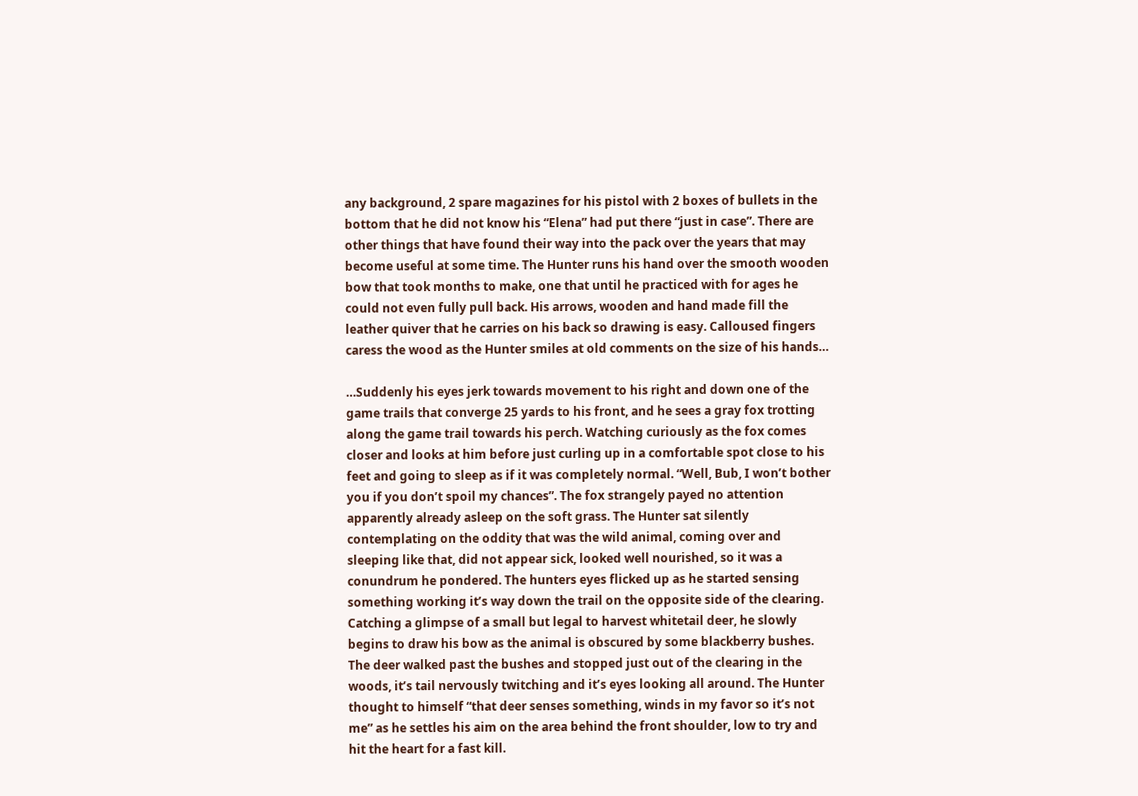any background, 2 spare magazines for his pistol with 2 boxes of bullets in the bottom that he did not know his “Elena” had put there “just in case”. There are other things that have found their way into the pack over the years that may become useful at some time. The Hunter runs his hand over the smooth wooden bow that took months to make, one that until he practiced with for ages he could not even fully pull back. His arrows, wooden and hand made fill the leather quiver that he carries on his back so drawing is easy. Calloused fingers caress the wood as the Hunter smiles at old comments on the size of his hands…

…Suddenly his eyes jerk towards movement to his right and down one of the game trails that converge 25 yards to his front, and he sees a gray fox trotting along the game trail towards his perch. Watching curiously as the fox comes closer and looks at him before just curling up in a comfortable spot close to his feet and going to sleep as if it was completely normal. “Well, Bub, I won’t bother you if you don’t spoil my chances”. The fox strangely payed no attention apparently already asleep on the soft grass. The Hunter sat silently contemplating on the oddity that was the wild animal, coming over and sleeping like that, did not appear sick, looked well nourished, so it was a conundrum he pondered. The hunters eyes flicked up as he started sensing something working it’s way down the trail on the opposite side of the clearing. Catching a glimpse of a small but legal to harvest whitetail deer, he slowly begins to draw his bow as the animal is obscured by some blackberry bushes. The deer walked past the bushes and stopped just out of the clearing in the woods, it’s tail nervously twitching and it’s eyes looking all around. The Hunter thought to himself “that deer senses something, winds in my favor so it’s not me” as he settles his aim on the area behind the front shoulder, low to try and hit the heart for a fast kill.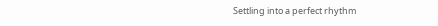Settling into a perfect rhythm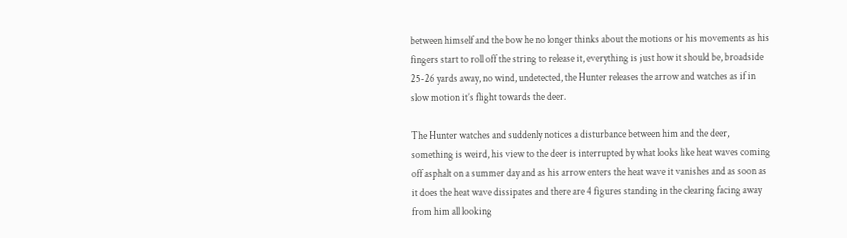between himself and the bow he no longer thinks about the motions or his movements as his fingers start to roll off the string to release it, everything is just how it should be, broadside 25-26 yards away, no wind, undetected, the Hunter releases the arrow and watches as if in slow motion it’s flight towards the deer.

The Hunter watches and suddenly notices a disturbance between him and the deer, something is weird, his view to the deer is interrupted by what looks like heat waves coming off asphalt on a summer day and as his arrow enters the heat wave it vanishes and as soon as it does the heat wave dissipates and there are 4 figures standing in the clearing facing away from him all looking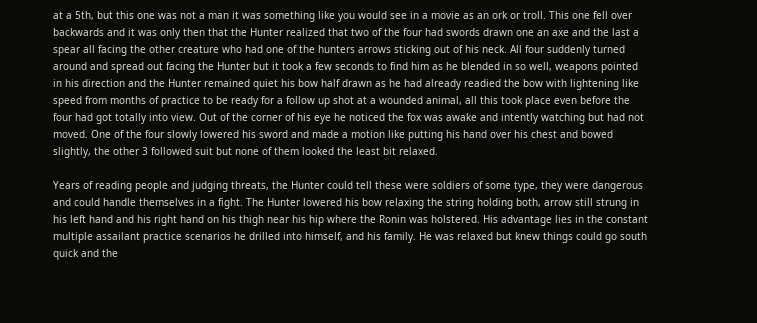at a 5th, but this one was not a man it was something like you would see in a movie as an ork or troll. This one fell over backwards and it was only then that the Hunter realized that two of the four had swords drawn one an axe and the last a spear all facing the other creature who had one of the hunters arrows sticking out of his neck. All four suddenly turned around and spread out facing the Hunter but it took a few seconds to find him as he blended in so well, weapons pointed in his direction and the Hunter remained quiet his bow half drawn as he had already readied the bow with lightening like speed from months of practice to be ready for a follow up shot at a wounded animal, all this took place even before the four had got totally into view. Out of the corner of his eye he noticed the fox was awake and intently watching but had not moved. One of the four slowly lowered his sword and made a motion like putting his hand over his chest and bowed slightly, the other 3 followed suit but none of them looked the least bit relaxed.

Years of reading people and judging threats, the Hunter could tell these were soldiers of some type, they were dangerous and could handle themselves in a fight. The Hunter lowered his bow relaxing the string holding both, arrow still strung in his left hand and his right hand on his thigh near his hip where the Ronin was holstered. His advantage lies in the constant multiple assailant practice scenarios he drilled into himself, and his family. He was relaxed but knew things could go south quick and the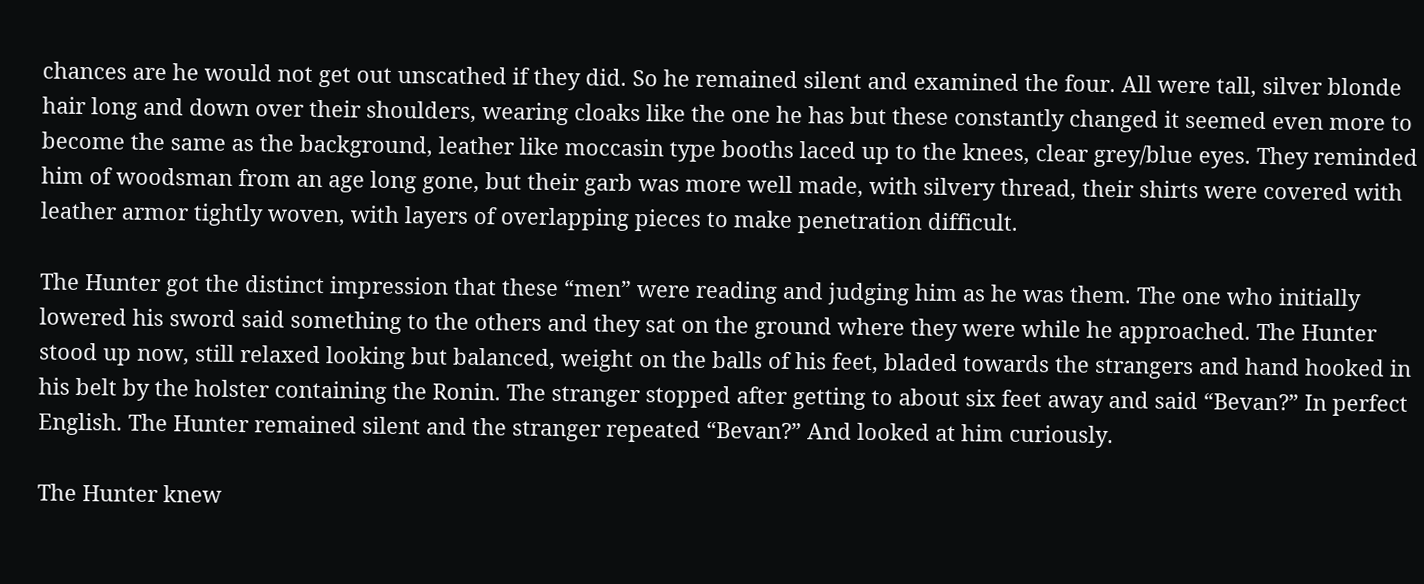chances are he would not get out unscathed if they did. So he remained silent and examined the four. All were tall, silver blonde hair long and down over their shoulders, wearing cloaks like the one he has but these constantly changed it seemed even more to become the same as the background, leather like moccasin type booths laced up to the knees, clear grey/blue eyes. They reminded him of woodsman from an age long gone, but their garb was more well made, with silvery thread, their shirts were covered with leather armor tightly woven, with layers of overlapping pieces to make penetration difficult.

The Hunter got the distinct impression that these “men” were reading and judging him as he was them. The one who initially lowered his sword said something to the others and they sat on the ground where they were while he approached. The Hunter stood up now, still relaxed looking but balanced, weight on the balls of his feet, bladed towards the strangers and hand hooked in his belt by the holster containing the Ronin. The stranger stopped after getting to about six feet away and said “Bevan?” In perfect English. The Hunter remained silent and the stranger repeated “Bevan?” And looked at him curiously.

The Hunter knew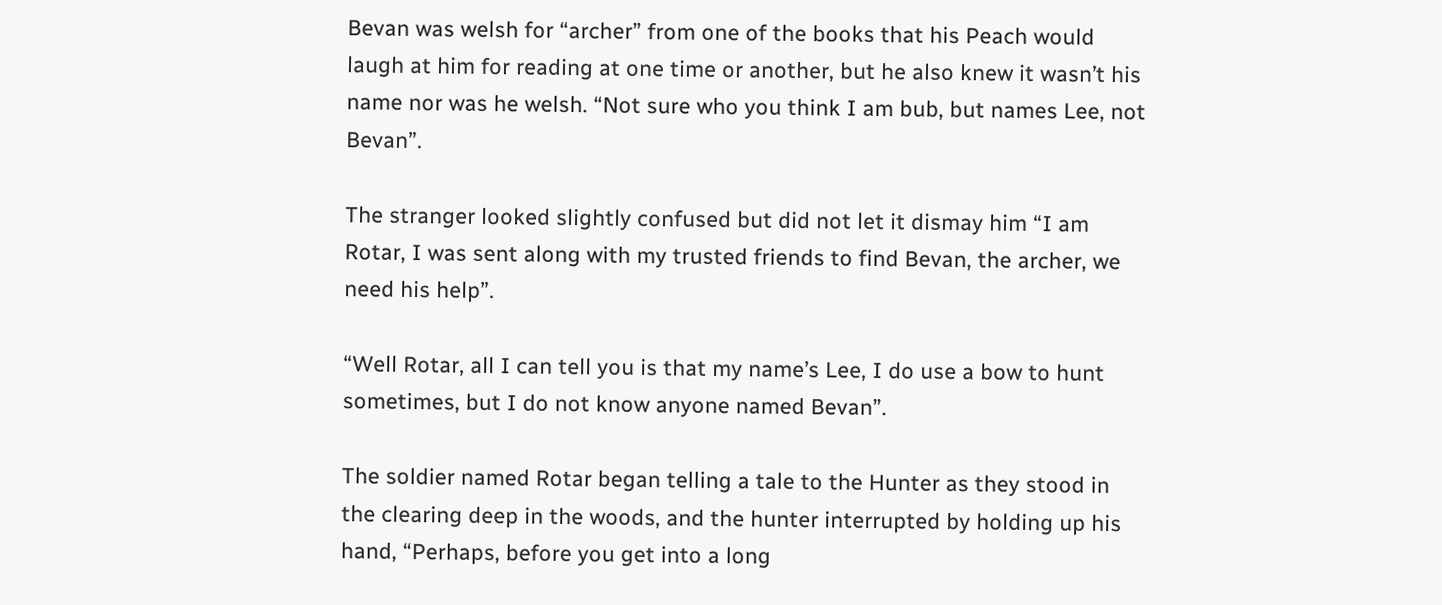Bevan was welsh for “archer” from one of the books that his Peach would laugh at him for reading at one time or another, but he also knew it wasn’t his name nor was he welsh. “Not sure who you think I am bub, but names Lee, not Bevan”.

The stranger looked slightly confused but did not let it dismay him “I am Rotar, I was sent along with my trusted friends to find Bevan, the archer, we need his help”.

“Well Rotar, all I can tell you is that my name’s Lee, I do use a bow to hunt sometimes, but I do not know anyone named Bevan”.

The soldier named Rotar began telling a tale to the Hunter as they stood in the clearing deep in the woods, and the hunter interrupted by holding up his hand, “Perhaps, before you get into a long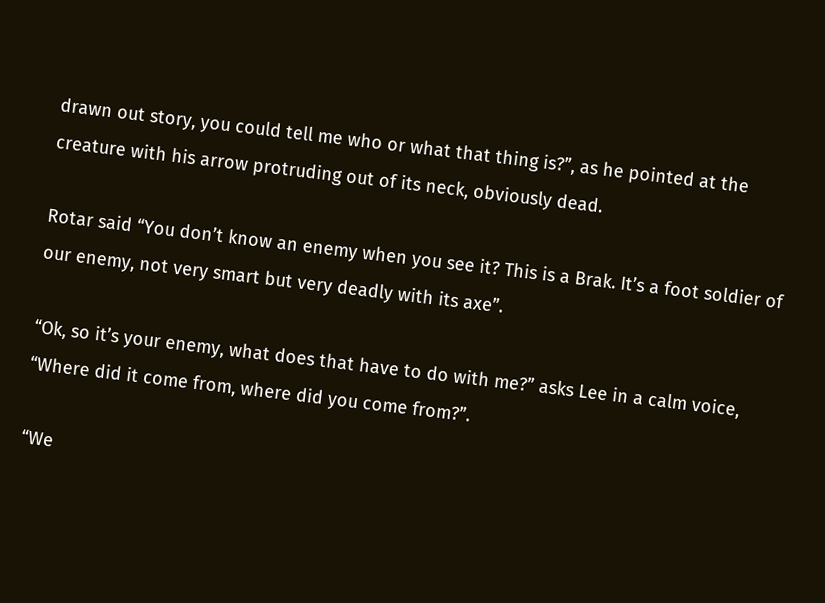drawn out story, you could tell me who or what that thing is?”, as he pointed at the creature with his arrow protruding out of its neck, obviously dead.

Rotar said “You don’t know an enemy when you see it? This is a Brak. It’s a foot soldier of our enemy, not very smart but very deadly with its axe”.

“Ok, so it’s your enemy, what does that have to do with me?” asks Lee in a calm voice, “Where did it come from, where did you come from?”.

“We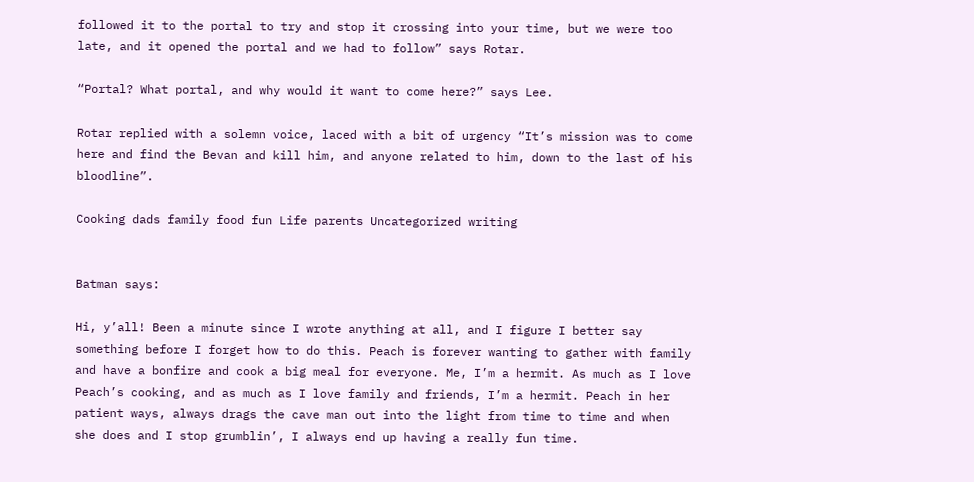followed it to the portal to try and stop it crossing into your time, but we were too late, and it opened the portal and we had to follow” says Rotar.

“Portal? What portal, and why would it want to come here?” says Lee.

Rotar replied with a solemn voice, laced with a bit of urgency “It’s mission was to come here and find the Bevan and kill him, and anyone related to him, down to the last of his bloodline”.

Cooking dads family food fun Life parents Uncategorized writing


Batman says:

Hi, y’all! Been a minute since I wrote anything at all, and I figure I better say something before I forget how to do this. Peach is forever wanting to gather with family and have a bonfire and cook a big meal for everyone. Me, I’m a hermit. As much as I love Peach’s cooking, and as much as I love family and friends, I’m a hermit. Peach in her patient ways, always drags the cave man out into the light from time to time and when she does and I stop grumblin’, I always end up having a really fun time.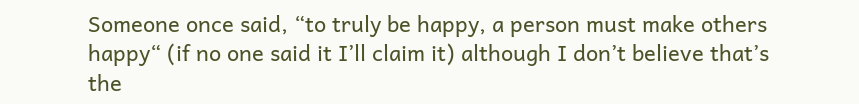Someone once said, “to truly be happy, a person must make others happy“ (if no one said it I’ll claim it) although I don’t believe that’s the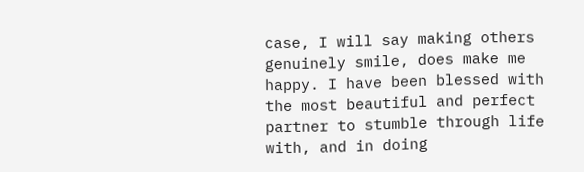case, I will say making others genuinely smile, does make me happy. I have been blessed with the most beautiful and perfect partner to stumble through life with, and in doing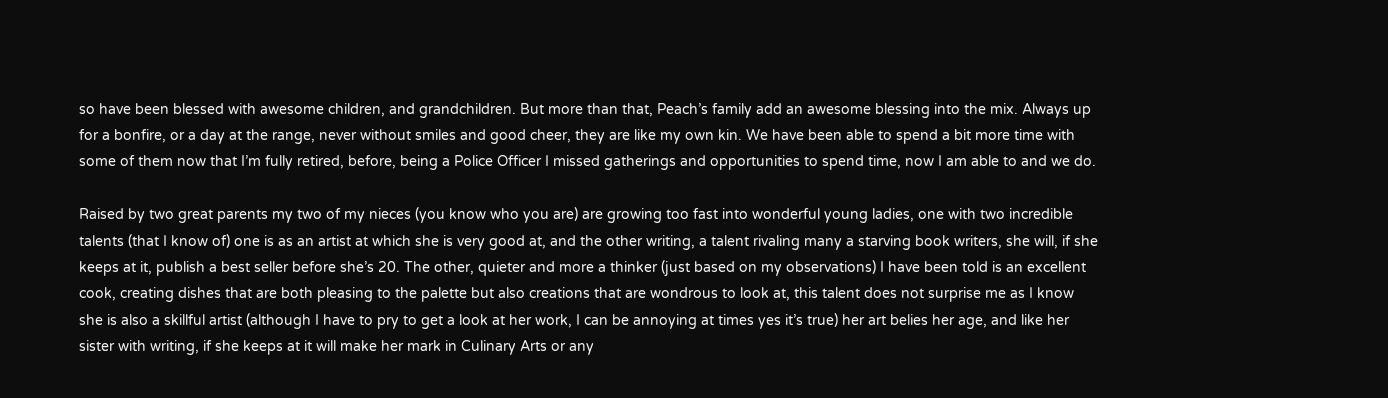so have been blessed with awesome children, and grandchildren. But more than that, Peach’s family add an awesome blessing into the mix. Always up for a bonfire, or a day at the range, never without smiles and good cheer, they are like my own kin. We have been able to spend a bit more time with some of them now that I’m fully retired, before, being a Police Officer I missed gatherings and opportunities to spend time, now I am able to and we do.

Raised by two great parents my two of my nieces (you know who you are) are growing too fast into wonderful young ladies, one with two incredible talents (that I know of) one is as an artist at which she is very good at, and the other writing, a talent rivaling many a starving book writers, she will, if she keeps at it, publish a best seller before she’s 20. The other, quieter and more a thinker (just based on my observations) I have been told is an excellent cook, creating dishes that are both pleasing to the palette but also creations that are wondrous to look at, this talent does not surprise me as I know she is also a skillful artist (although I have to pry to get a look at her work, I can be annoying at times yes it’s true) her art belies her age, and like her sister with writing, if she keeps at it will make her mark in Culinary Arts or any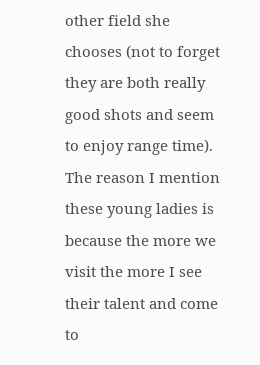other field she chooses (not to forget they are both really good shots and seem to enjoy range time). The reason I mention these young ladies is because the more we visit the more I see their talent and come to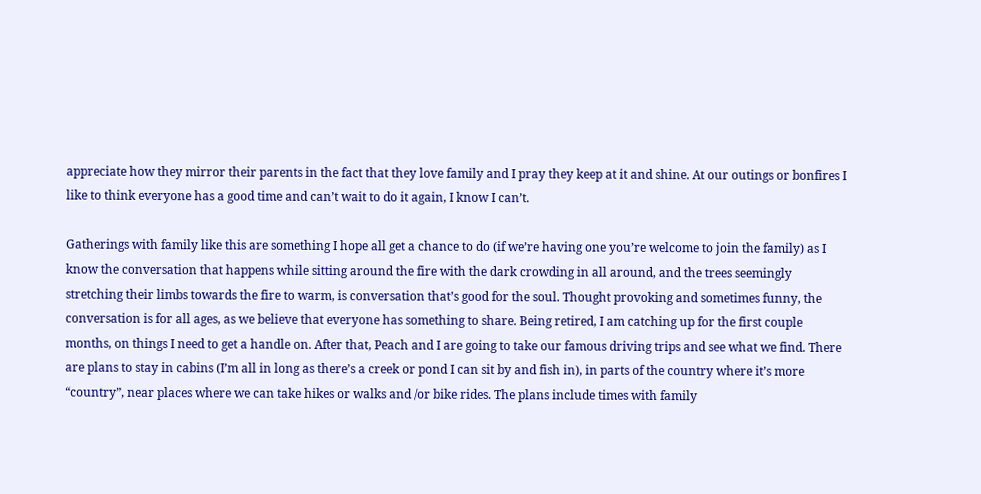appreciate how they mirror their parents in the fact that they love family and I pray they keep at it and shine. At our outings or bonfires I like to think everyone has a good time and can’t wait to do it again, I know I can’t.

Gatherings with family like this are something I hope all get a chance to do (if we’re having one you’re welcome to join the family) as I know the conversation that happens while sitting around the fire with the dark crowding in all around, and the trees seemingly stretching their limbs towards the fire to warm, is conversation that’s good for the soul. Thought provoking and sometimes funny, the conversation is for all ages, as we believe that everyone has something to share. Being retired, I am catching up for the first couple months, on things I need to get a handle on. After that, Peach and I are going to take our famous driving trips and see what we find. There are plans to stay in cabins (I’m all in long as there’s a creek or pond I can sit by and fish in), in parts of the country where it’s more “country”, near places where we can take hikes or walks and /or bike rides. The plans include times with family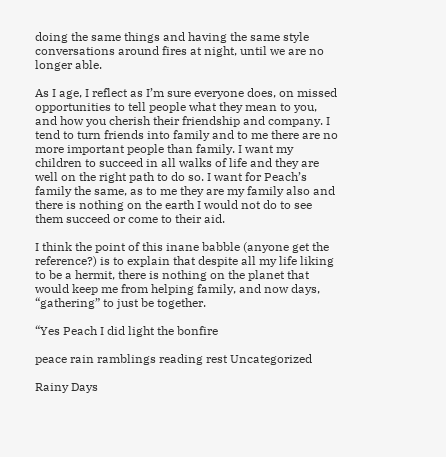doing the same things and having the same style conversations around fires at night, until we are no longer able.

As I age, I reflect as I’m sure everyone does, on missed opportunities to tell people what they mean to you, and how you cherish their friendship and company. I tend to turn friends into family and to me there are no more important people than family. I want my children to succeed in all walks of life and they are well on the right path to do so. I want for Peach’s family the same, as to me they are my family also and there is nothing on the earth I would not do to see them succeed or come to their aid.

I think the point of this inane babble (anyone get the reference?) is to explain that despite all my life liking to be a hermit, there is nothing on the planet that would keep me from helping family, and now days, “gathering” to just be together.

“Yes Peach I did light the bonfire

peace rain ramblings reading rest Uncategorized

Rainy Days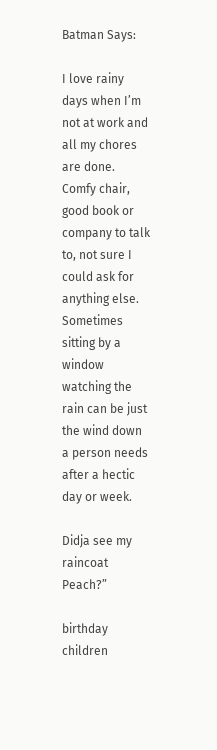Batman Says:

I love rainy days when I’m not at work and all my chores are done. Comfy chair, good book or company to talk to, not sure I could ask for anything else. Sometimes sitting by a window watching the rain can be just the wind down a person needs after a hectic day or week.

Didja see my raincoat Peach?”

birthday children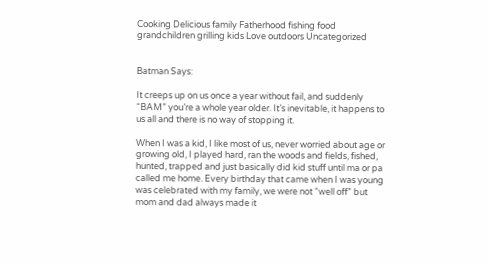Cooking Delicious family Fatherhood fishing food grandchildren grilling kids Love outdoors Uncategorized


Batman Says:

It creeps up on us once a year without fail, and suddenly “BAM” you’re a whole year older. It’s inevitable, it happens to us all and there is no way of stopping it.

When I was a kid, I like most of us, never worried about age or growing old, I played hard, ran the woods and fields, fished, hunted, trapped and just basically did kid stuff until ma or pa called me home. Every birthday that came when I was young was celebrated with my family, we were not “well off” but mom and dad always made it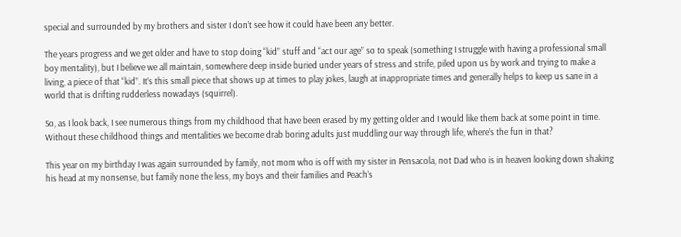special and surrounded by my brothers and sister I don’t see how it could have been any better.

The years progress and we get older and have to stop doing “kid” stuff and “act our age” so to speak (something I struggle with having a professional small boy mentality), but I believe we all maintain, somewhere deep inside buried under years of stress and strife, piled upon us by work and trying to make a living, a piece of that “kid”. It’s this small piece that shows up at times to play jokes, laugh at inappropriate times and generally helps to keep us sane in a world that is drifting rudderless nowadays (squirrel).

So, as I look back, I see numerous things from my childhood that have been erased by my getting older and I would like them back at some point in time. Without these childhood things and mentalities we become drab boring adults just muddling our way through life, where’s the fun in that?

This year on my birthday I was again surrounded by family, not mom who is off with my sister in Pensacola, not Dad who is in heaven looking down shaking his head at my nonsense, but family none the less, my boys and their families and Peach’s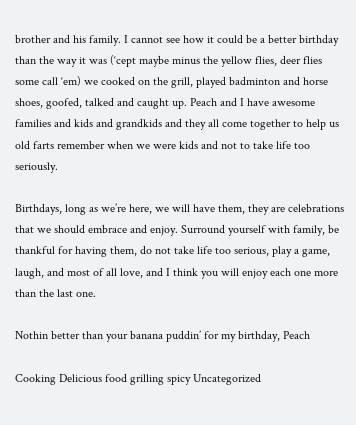brother and his family. I cannot see how it could be a better birthday than the way it was (‘cept maybe minus the yellow flies, deer flies some call ‘em) we cooked on the grill, played badminton and horse shoes, goofed, talked and caught up. Peach and I have awesome families and kids and grandkids and they all come together to help us old farts remember when we were kids and not to take life too seriously.

Birthdays, long as we’re here, we will have them, they are celebrations that we should embrace and enjoy. Surround yourself with family, be thankful for having them, do not take life too serious, play a game, laugh, and most of all love, and I think you will enjoy each one more than the last one.

Nothin better than your banana puddin’ for my birthday, Peach

Cooking Delicious food grilling spicy Uncategorized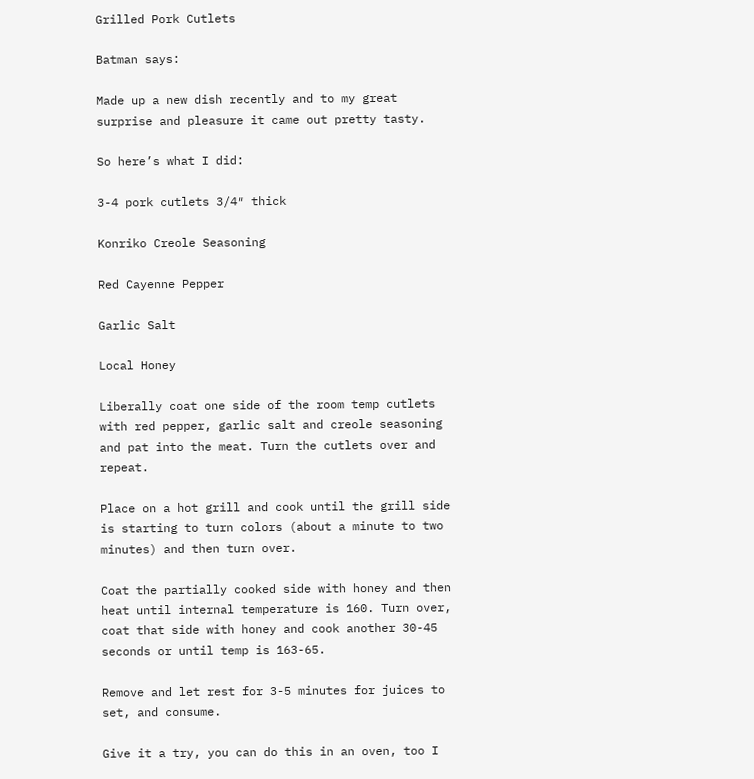Grilled Pork Cutlets

Batman says:

Made up a new dish recently and to my great surprise and pleasure it came out pretty tasty.

So here’s what I did:

3-4 pork cutlets 3/4″ thick

Konriko Creole Seasoning

Red Cayenne Pepper

Garlic Salt

Local Honey

Liberally coat one side of the room temp cutlets with red pepper, garlic salt and creole seasoning and pat into the meat. Turn the cutlets over and repeat.

Place on a hot grill and cook until the grill side is starting to turn colors (about a minute to two minutes) and then turn over.

Coat the partially cooked side with honey and then heat until internal temperature is 160. Turn over, coat that side with honey and cook another 30-45 seconds or until temp is 163-65.

Remove and let rest for 3-5 minutes for juices to set, and consume.

Give it a try, you can do this in an oven, too I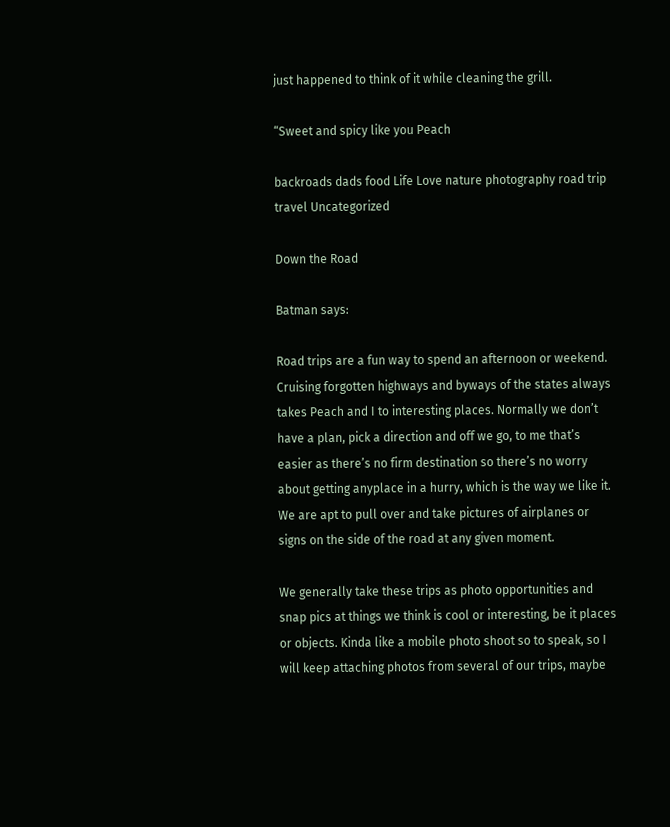just happened to think of it while cleaning the grill.

“Sweet and spicy like you Peach

backroads dads food Life Love nature photography road trip travel Uncategorized

Down the Road

Batman says:

Road trips are a fun way to spend an afternoon or weekend. Cruising forgotten highways and byways of the states always takes Peach and I to interesting places. Normally we don’t have a plan, pick a direction and off we go, to me that’s easier as there’s no firm destination so there’s no worry about getting anyplace in a hurry, which is the way we like it. We are apt to pull over and take pictures of airplanes or signs on the side of the road at any given moment.

We generally take these trips as photo opportunities and snap pics at things we think is cool or interesting, be it places or objects. Kinda like a mobile photo shoot so to speak, so I will keep attaching photos from several of our trips, maybe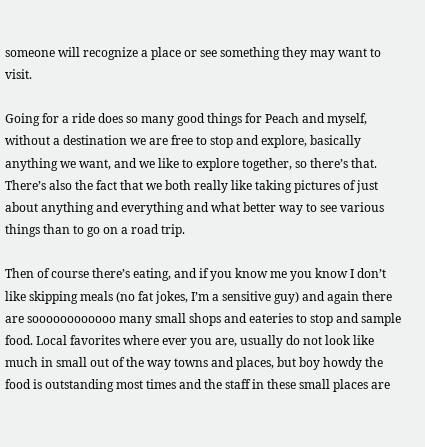someone will recognize a place or see something they may want to visit.

Going for a ride does so many good things for Peach and myself, without a destination we are free to stop and explore, basically anything we want, and we like to explore together, so there’s that. There’s also the fact that we both really like taking pictures of just about anything and everything and what better way to see various things than to go on a road trip.

Then of course there’s eating, and if you know me you know I don’t like skipping meals (no fat jokes, I’m a sensitive guy) and again there are soooooooooooo many small shops and eateries to stop and sample food. Local favorites where ever you are, usually do not look like much in small out of the way towns and places, but boy howdy the food is outstanding most times and the staff in these small places are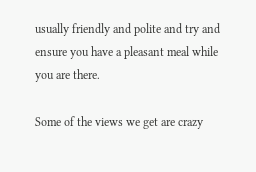usually friendly and polite and try and ensure you have a pleasant meal while you are there.

Some of the views we get are crazy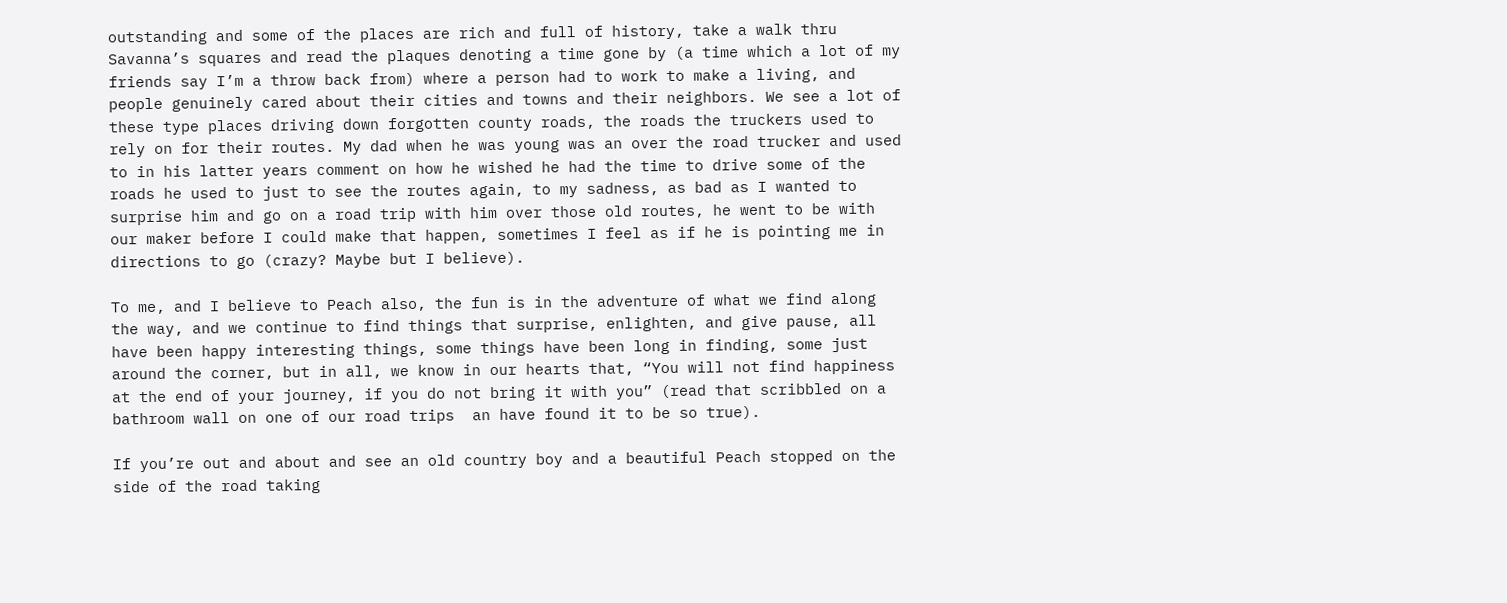outstanding and some of the places are rich and full of history, take a walk thru Savanna’s squares and read the plaques denoting a time gone by (a time which a lot of my friends say I’m a throw back from) where a person had to work to make a living, and people genuinely cared about their cities and towns and their neighbors. We see a lot of these type places driving down forgotten county roads, the roads the truckers used to rely on for their routes. My dad when he was young was an over the road trucker and used to in his latter years comment on how he wished he had the time to drive some of the roads he used to just to see the routes again, to my sadness, as bad as I wanted to surprise him and go on a road trip with him over those old routes, he went to be with our maker before I could make that happen, sometimes I feel as if he is pointing me in directions to go (crazy? Maybe but I believe).

To me, and I believe to Peach also, the fun is in the adventure of what we find along the way, and we continue to find things that surprise, enlighten, and give pause, all have been happy interesting things, some things have been long in finding, some just around the corner, but in all, we know in our hearts that, “You will not find happiness at the end of your journey, if you do not bring it with you” (read that scribbled on a bathroom wall on one of our road trips  an have found it to be so true).

If you’re out and about and see an old country boy and a beautiful Peach stopped on the side of the road taking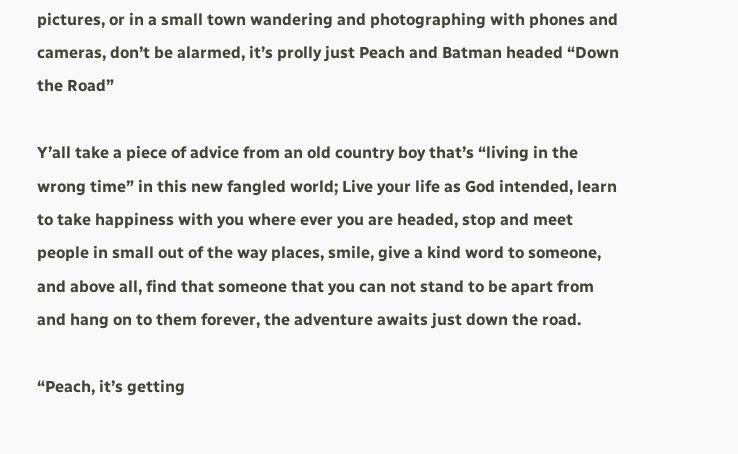pictures, or in a small town wandering and photographing with phones and cameras, don’t be alarmed, it’s prolly just Peach and Batman headed “Down the Road”

Y’all take a piece of advice from an old country boy that’s “living in the wrong time” in this new fangled world; Live your life as God intended, learn to take happiness with you where ever you are headed, stop and meet people in small out of the way places, smile, give a kind word to someone, and above all, find that someone that you can not stand to be apart from and hang on to them forever, the adventure awaits just down the road.

“Peach, it’s getting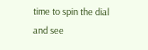time to spin the dial and see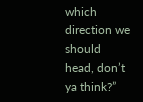which direction we should head, don’t ya think?”